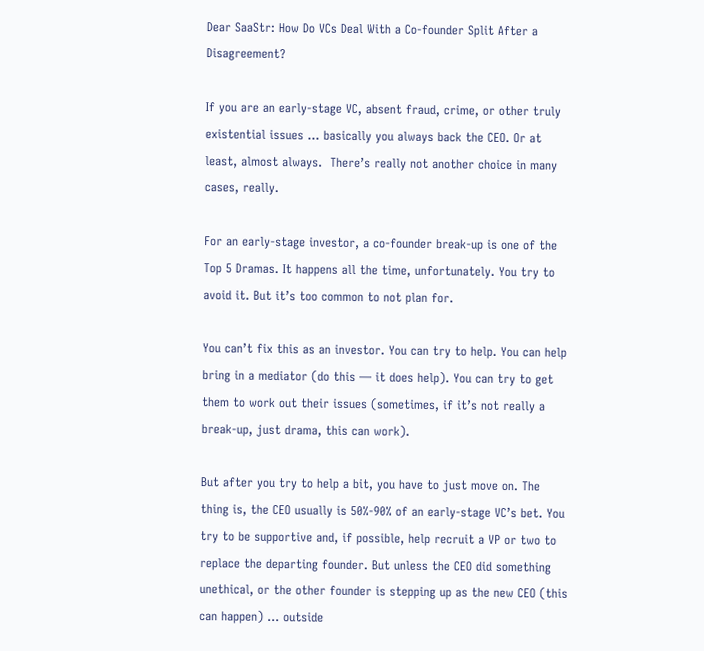Dear SaaStr: How Do VCs Deal With a Co-founder Split After a Disagreement?

If you are an early-stage VC, absent fraud, crime, or other truly existential issues … basically you always back the CEO. Or at least, almost always.  There’s really not another choice in many cases, really.

For an early-stage investor, a co-founder break-up is one of the Top 5 Dramas. It happens all the time, unfortunately. You try to avoid it. But it’s too common to not plan for.

You can’t fix this as an investor. You can try to help. You can help bring in a mediator (do this — it does help). You can try to get them to work out their issues (sometimes, if it’s not really a break-up, just drama, this can work).

But after you try to help a bit, you have to just move on. The thing is, the CEO usually is 50%-90% of an early-stage VC’s bet. You try to be supportive and, if possible, help recruit a VP or two to replace the departing founder. But unless the CEO did something unethical, or the other founder is stepping up as the new CEO (this can happen) … outside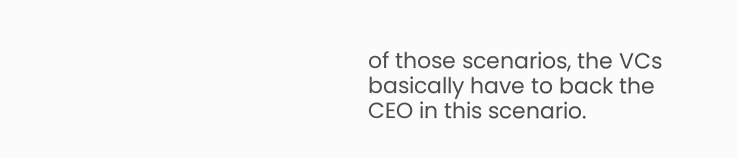of those scenarios, the VCs basically have to back the CEO in this scenario.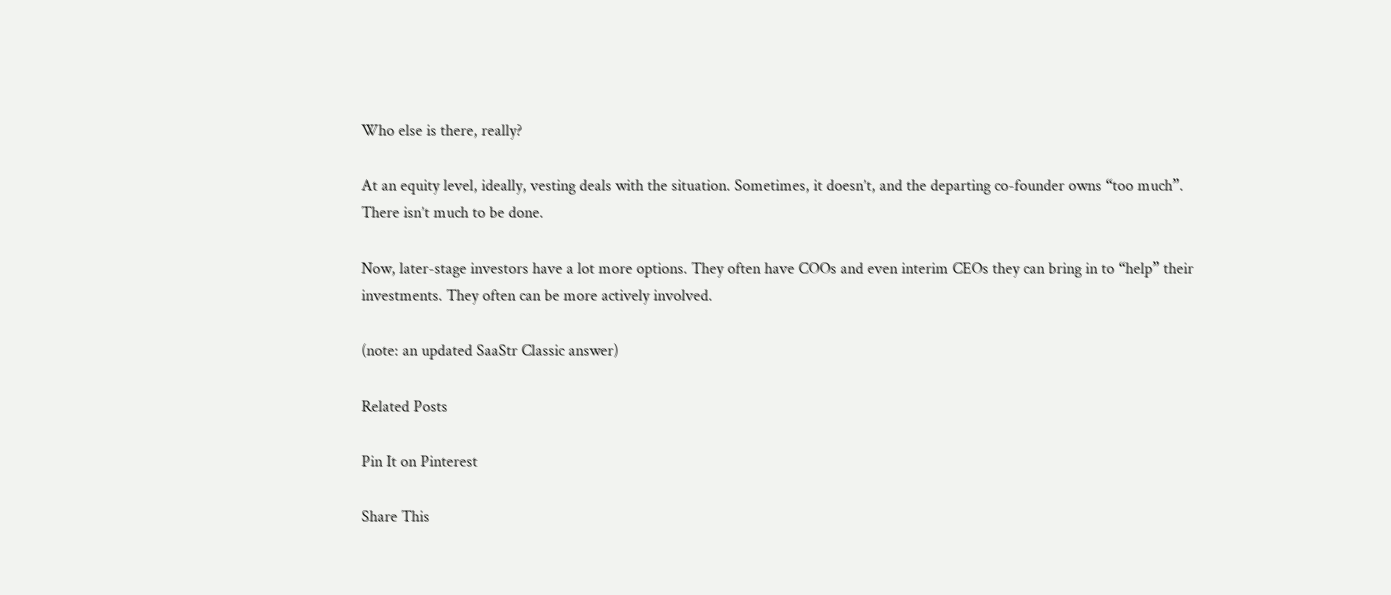Who else is there, really?

At an equity level, ideally, vesting deals with the situation. Sometimes, it doesn’t, and the departing co-founder owns “too much”. There isn’t much to be done.

Now, later-stage investors have a lot more options. They often have COOs and even interim CEOs they can bring in to “help” their investments. They often can be more actively involved.

(note: an updated SaaStr Classic answer)

Related Posts

Pin It on Pinterest

Share This